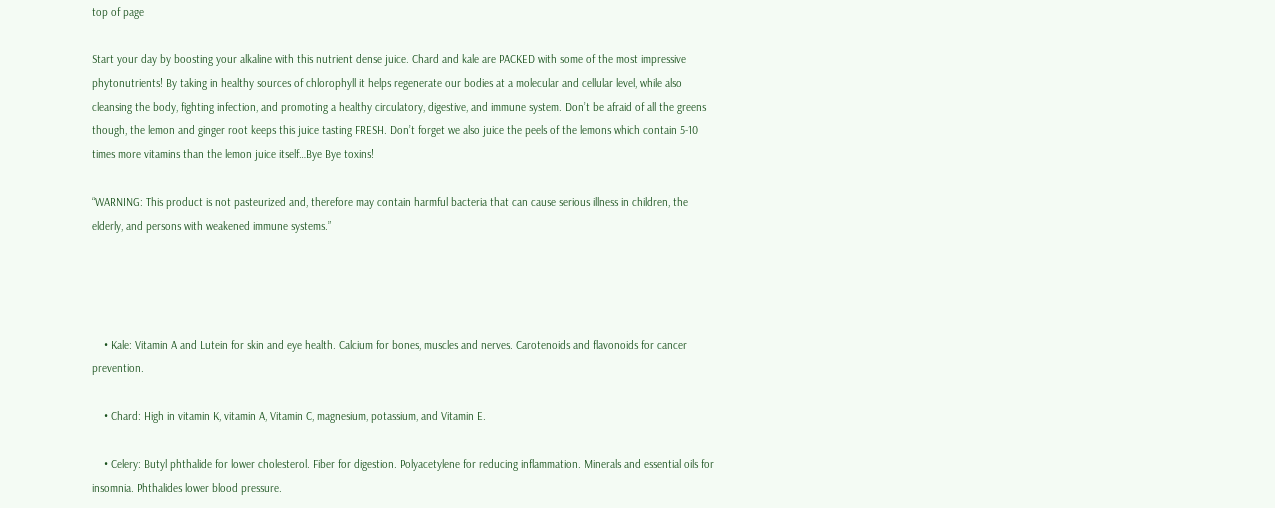top of page

Start your day by boosting your alkaline with this nutrient dense juice. Chard and kale are PACKED with some of the most impressive phytonutrients! By taking in healthy sources of chlorophyll it helps regenerate our bodies at a molecular and cellular level, while also cleansing the body, fighting infection, and promoting a healthy circulatory, digestive, and immune system. Don’t be afraid of all the greens though, the lemon and ginger root keeps this juice tasting FRESH. Don’t forget we also juice the peels of the lemons which contain 5-10 times more vitamins than the lemon juice itself…Bye Bye toxins!

“WARNING: This product is not pasteurized and, therefore may contain harmful bacteria that can cause serious illness in children, the elderly, and persons with weakened immune systems.”




    • Kale: Vitamin A and Lutein for skin and eye health. Calcium for bones, muscles and nerves. Carotenoids and flavonoids for cancer prevention.

    • Chard: High in vitamin K, vitamin A, Vitamin C, magnesium, potassium, and Vitamin E.

    • Celery: Butyl phthalide for lower cholesterol. Fiber for digestion. Polyacetylene for reducing inflammation. Minerals and essential oils for insomnia. Phthalides lower blood pressure.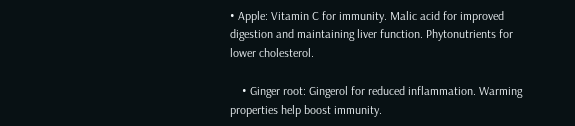• Apple: Vitamin C for immunity. Malic acid for improved digestion and maintaining liver function. Phytonutrients for lower cholesterol.

    • Ginger root: Gingerol for reduced inflammation. Warming properties help boost immunity.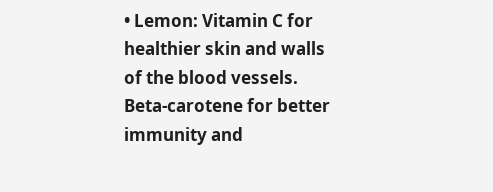• Lemon: Vitamin C for healthier skin and walls of the blood vessels. Beta-carotene for better immunity and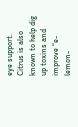eye support. Citrus is also known to help dig up toxins and improve “e-lemon-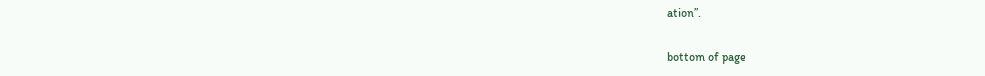ation”.

bottom of page